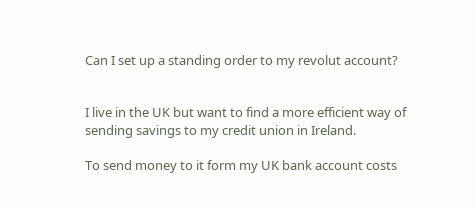Can I set up a standing order to my revolut account?


I live in the UK but want to find a more efficient way of sending savings to my credit union in Ireland.

To send money to it form my UK bank account costs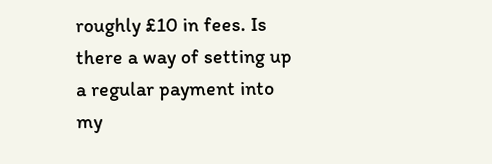roughly £10 in fees. Is there a way of setting up a regular payment into my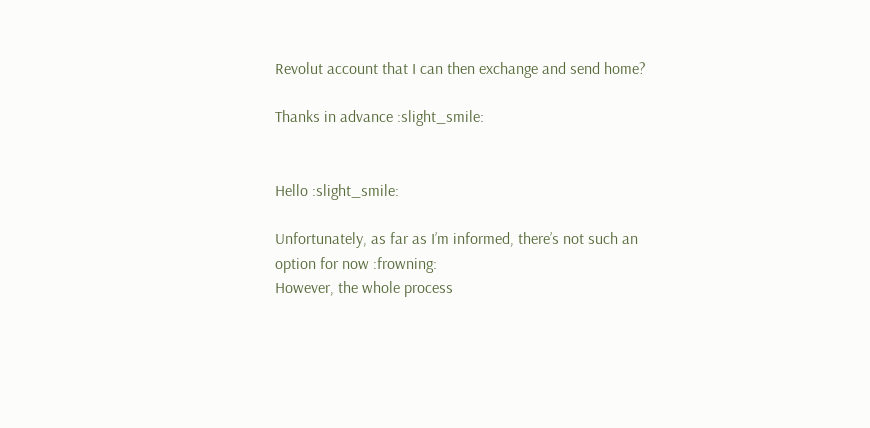Revolut account that I can then exchange and send home?

Thanks in advance :slight_smile:


Hello :slight_smile:

Unfortunately, as far as I’m informed, there’s not such an option for now :frowning:
However, the whole process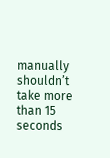manually shouldn’t take more than 15 seconds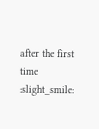after the first time :slight_smile: